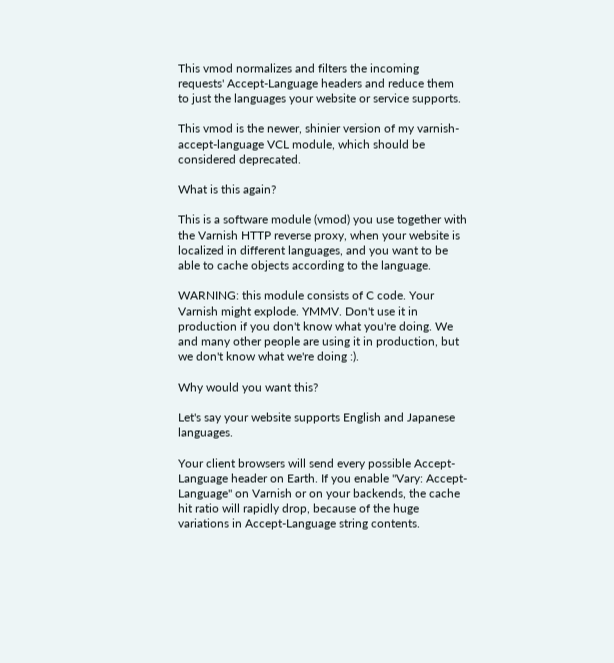This vmod normalizes and filters the incoming requests' Accept-Language headers and reduce them to just the languages your website or service supports.

This vmod is the newer, shinier version of my varnish-accept-language VCL module, which should be considered deprecated.

What is this again?

This is a software module (vmod) you use together with the Varnish HTTP reverse proxy, when your website is localized in different languages, and you want to be able to cache objects according to the language.

WARNING: this module consists of C code. Your Varnish might explode. YMMV. Don't use it in production if you don't know what you're doing. We and many other people are using it in production, but we don't know what we're doing :).

Why would you want this?

Let's say your website supports English and Japanese languages.

Your client browsers will send every possible Accept-Language header on Earth. If you enable "Vary: Accept-Language" on Varnish or on your backends, the cache hit ratio will rapidly drop, because of the huge variations in Accept-Language string contents.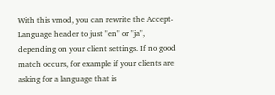With this vmod, you can rewrite the Accept-Language header to just "en" or "ja", depending on your client settings. If no good match occurs, for example if your clients are asking for a language that is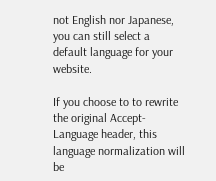not English nor Japanese, you can still select a default language for your website.

If you choose to to rewrite the original Accept-Language header, this language normalization will be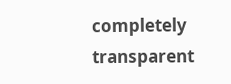completely transparent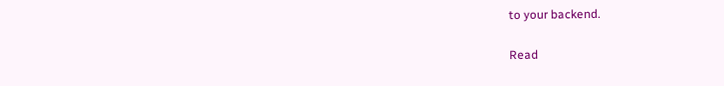to your backend.

Read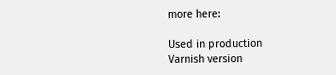more here:

Used in production
Varnish version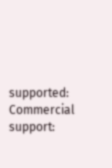supported:
Commercial support: